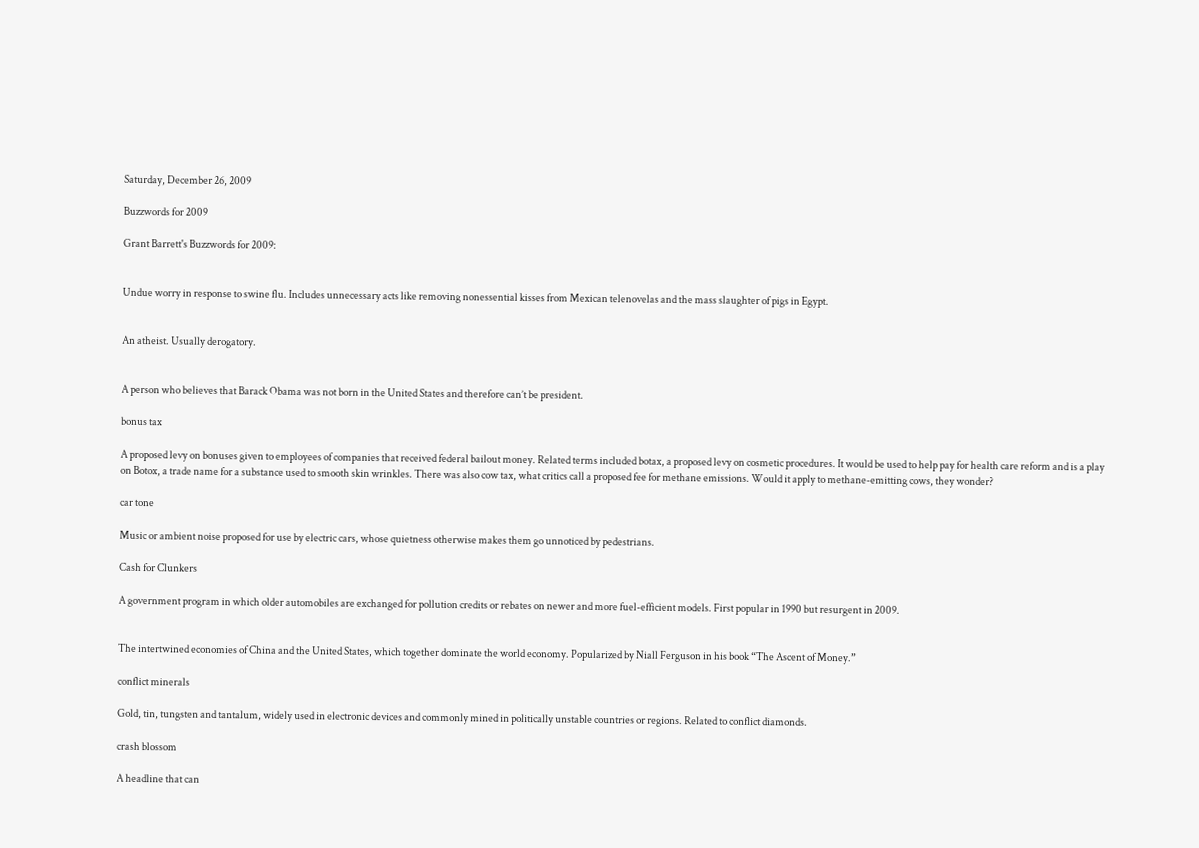Saturday, December 26, 2009

Buzzwords for 2009

Grant Barrett's Buzzwords for 2009:


Undue worry in response to swine flu. Includes unnecessary acts like removing nonessential kisses from Mexican telenovelas and the mass slaughter of pigs in Egypt.


An atheist. Usually derogatory.


A person who believes that Barack Obama was not born in the United States and therefore can’t be president.

bonus tax

A proposed levy on bonuses given to employees of companies that received federal bailout money. Related terms included botax, a proposed levy on cosmetic procedures. It would be used to help pay for health care reform and is a play on Botox, a trade name for a substance used to smooth skin wrinkles. There was also cow tax, what critics call a proposed fee for methane emissions. Would it apply to methane-emitting cows, they wonder?

car tone

Music or ambient noise proposed for use by electric cars, whose quietness otherwise makes them go unnoticed by pedestrians.

Cash for Clunkers

A government program in which older automobiles are exchanged for pollution credits or rebates on newer and more fuel-efficient models. First popular in 1990 but resurgent in 2009.


The intertwined economies of China and the United States, which together dominate the world economy. Popularized by Niall Ferguson in his book “The Ascent of Money.”

conflict minerals

Gold, tin, tungsten and tantalum, widely used in electronic devices and commonly mined in politically unstable countries or regions. Related to conflict diamonds.

crash blossom

A headline that can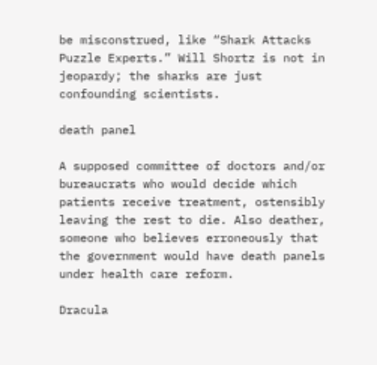be misconstrued, like “Shark Attacks Puzzle Experts.” Will Shortz is not in jeopardy; the sharks are just confounding scientists.

death panel

A supposed committee of doctors and/or bureaucrats who would decide which patients receive treatment, ostensibly leaving the rest to die. Also deather, someone who believes erroneously that the government would have death panels under health care reform.

Dracula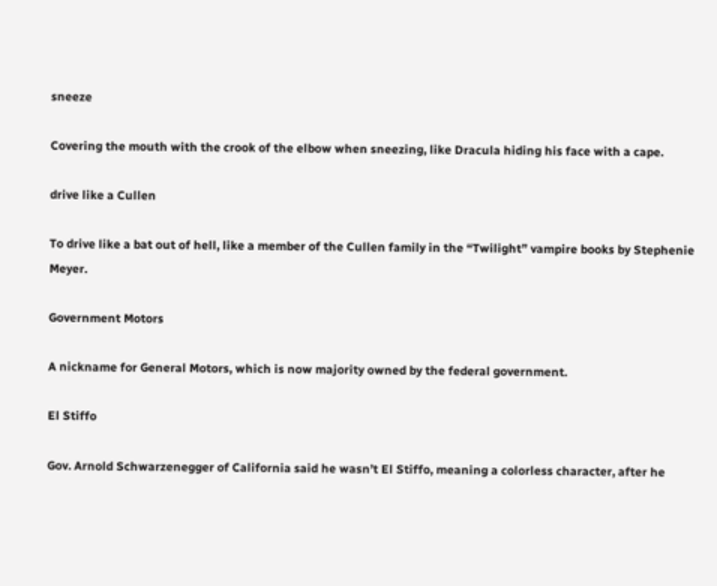sneeze

Covering the mouth with the crook of the elbow when sneezing, like Dracula hiding his face with a cape.

drive like a Cullen

To drive like a bat out of hell, like a member of the Cullen family in the “Twilight” vampire books by Stephenie Meyer.

Government Motors

A nickname for General Motors, which is now majority owned by the federal government.

El Stiffo

Gov. Arnold Schwarzenegger of California said he wasn’t El Stiffo, meaning a colorless character, after he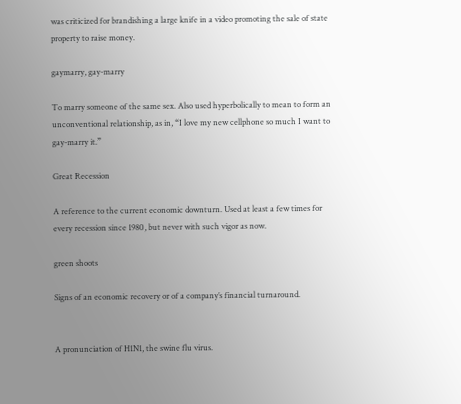was criticized for brandishing a large knife in a video promoting the sale of state property to raise money.

gaymarry, gay-marry

To marry someone of the same sex. Also used hyperbolically to mean to form an unconventional relationship, as in, “I love my new cellphone so much I want to gay-marry it.”

Great Recession

A reference to the current economic downturn. Used at least a few times for every recession since 1980, but never with such vigor as now.

green shoots

Signs of an economic recovery or of a company’s financial turnaround.


A pronunciation of H1N1, the swine flu virus.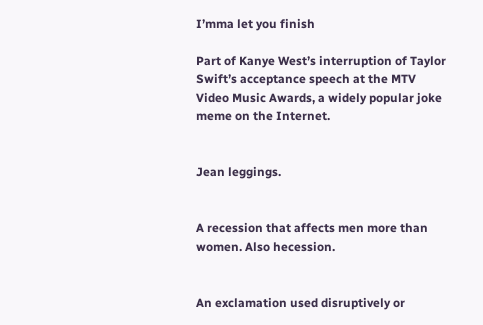I’mma let you finish

Part of Kanye West’s interruption of Taylor Swift’s acceptance speech at the MTV Video Music Awards, a widely popular joke meme on the Internet.


Jean leggings.


A recession that affects men more than women. Also hecession.


An exclamation used disruptively or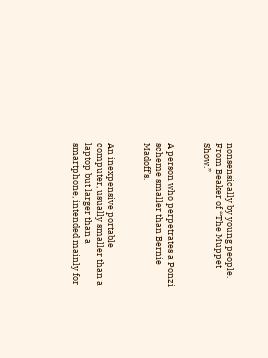nonsensically by young people. From Beaker of “The Muppet Show.”


A person who perpetrates a Ponzi scheme smaller than Bernie Madoff’s.


An inexpensive portable computer, usually smaller than a laptop but larger than a smartphone, intended mainly for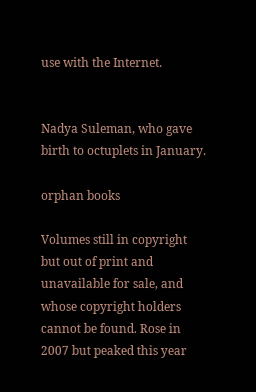use with the Internet.


Nadya Suleman, who gave birth to octuplets in January.

orphan books

Volumes still in copyright but out of print and unavailable for sale, and whose copyright holders cannot be found. Rose in 2007 but peaked this year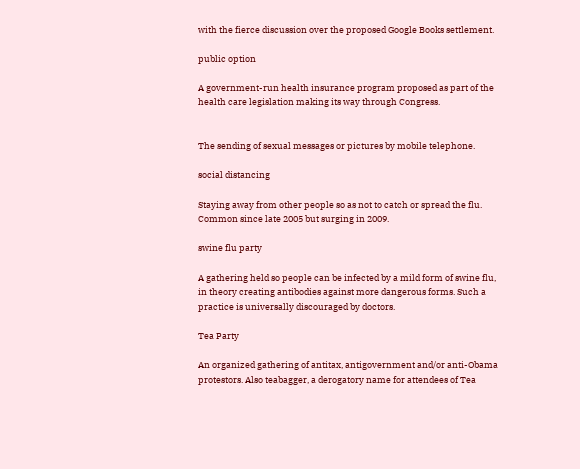with the fierce discussion over the proposed Google Books settlement.

public option

A government-run health insurance program proposed as part of the health care legislation making its way through Congress.


The sending of sexual messages or pictures by mobile telephone.

social distancing

Staying away from other people so as not to catch or spread the flu. Common since late 2005 but surging in 2009.

swine flu party

A gathering held so people can be infected by a mild form of swine flu, in theory creating antibodies against more dangerous forms. Such a practice is universally discouraged by doctors.

Tea Party

An organized gathering of antitax, antigovernment and/or anti-Obama protestors. Also teabagger, a derogatory name for attendees of Tea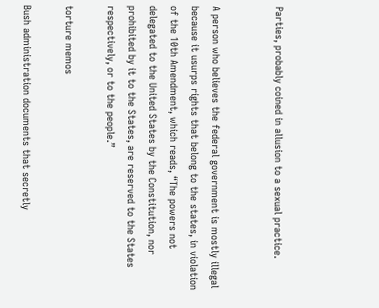Parties, probably coined in allusion to a sexual practice.


A person who believes the federal government is mostly illegal because it usurps rights that belong to the states, in violation of the 10th Amendment, which reads, “The powers not delegated to the United States by the Constitution, nor prohibited by it to the States, are reserved to the States respectively, or to the people.”

torture memos

Bush administration documents that secretly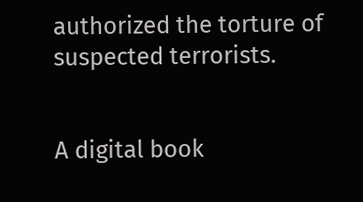authorized the torture of suspected terrorists.


A digital book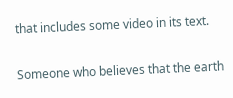that includes some video in its text.


Someone who believes that the earth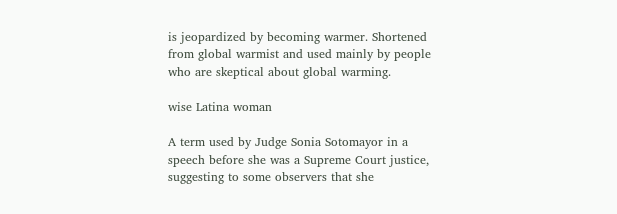is jeopardized by becoming warmer. Shortened from global warmist and used mainly by people who are skeptical about global warming.

wise Latina woman

A term used by Judge Sonia Sotomayor in a speech before she was a Supreme Court justice, suggesting to some observers that she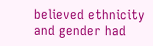believed ethnicity and gender had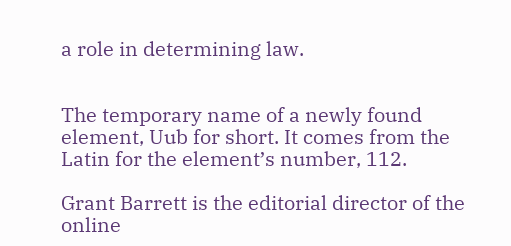a role in determining law.


The temporary name of a newly found element, Uub for short. It comes from the Latin for the element’s number, 112.

Grant Barrett is the editorial director of the online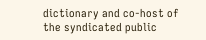dictionary and co-host of the syndicated public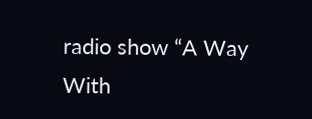radio show “A Way With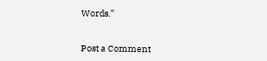Words.”


Post a Comment